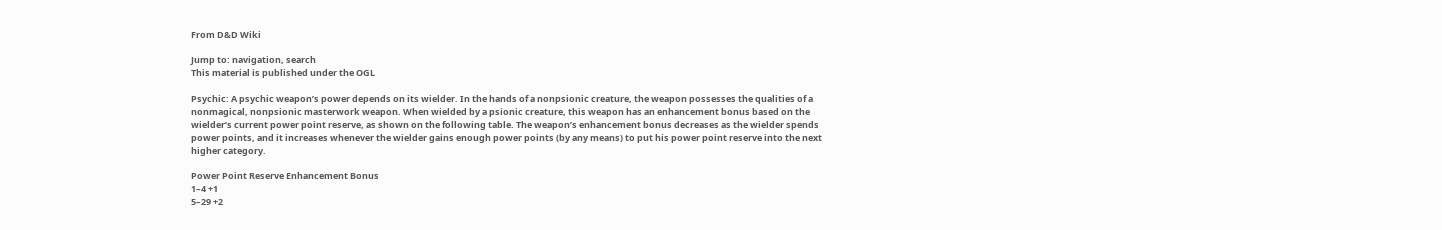From D&D Wiki

Jump to: navigation, search
This material is published under the OGL

Psychic: A psychic weapon’s power depends on its wielder. In the hands of a nonpsionic creature, the weapon possesses the qualities of a nonmagical, nonpsionic masterwork weapon. When wielded by a psionic creature, this weapon has an enhancement bonus based on the wielder’s current power point reserve, as shown on the following table. The weapon’s enhancement bonus decreases as the wielder spends power points, and it increases whenever the wielder gains enough power points (by any means) to put his power point reserve into the next higher category.

Power Point Reserve Enhancement Bonus
1–4 +1
5–29 +2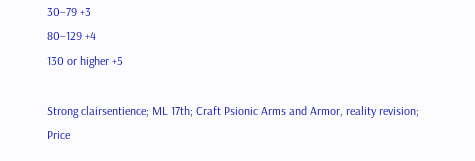30–79 +3
80–129 +4
130 or higher +5

Strong clairsentience; ML 17th; Craft Psionic Arms and Armor, reality revision; Price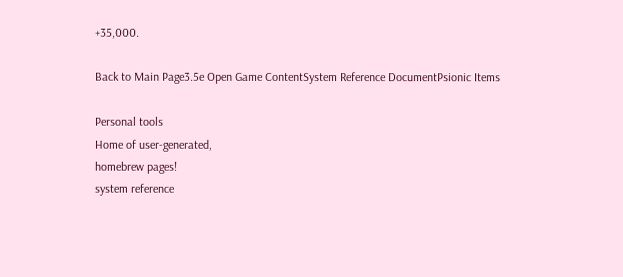+35,000.

Back to Main Page3.5e Open Game ContentSystem Reference DocumentPsionic Items

Personal tools
Home of user-generated,
homebrew pages!
system reference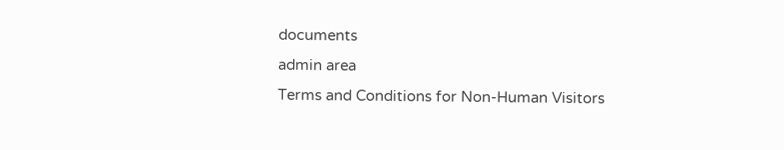documents
admin area
Terms and Conditions for Non-Human Visitors